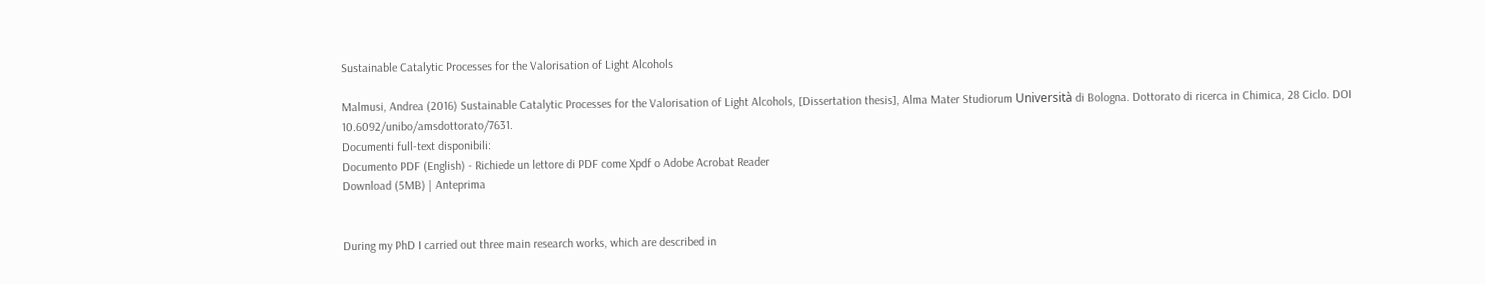Sustainable Catalytic Processes for the Valorisation of Light Alcohols

Malmusi, Andrea (2016) Sustainable Catalytic Processes for the Valorisation of Light Alcohols, [Dissertation thesis], Alma Mater Studiorum Università di Bologna. Dottorato di ricerca in Chimica, 28 Ciclo. DOI 10.6092/unibo/amsdottorato/7631.
Documenti full-text disponibili:
Documento PDF (English) - Richiede un lettore di PDF come Xpdf o Adobe Acrobat Reader
Download (5MB) | Anteprima


During my PhD I carried out three main research works, which are described in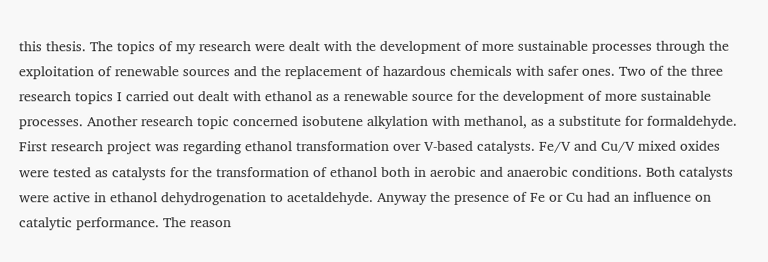this thesis. The topics of my research were dealt with the development of more sustainable processes through the exploitation of renewable sources and the replacement of hazardous chemicals with safer ones. Two of the three research topics I carried out dealt with ethanol as a renewable source for the development of more sustainable processes. Another research topic concerned isobutene alkylation with methanol, as a substitute for formaldehyde. First research project was regarding ethanol transformation over V-based catalysts. Fe/V and Cu/V mixed oxides were tested as catalysts for the transformation of ethanol both in aerobic and anaerobic conditions. Both catalysts were active in ethanol dehydrogenation to acetaldehyde. Anyway the presence of Fe or Cu had an influence on catalytic performance. The reason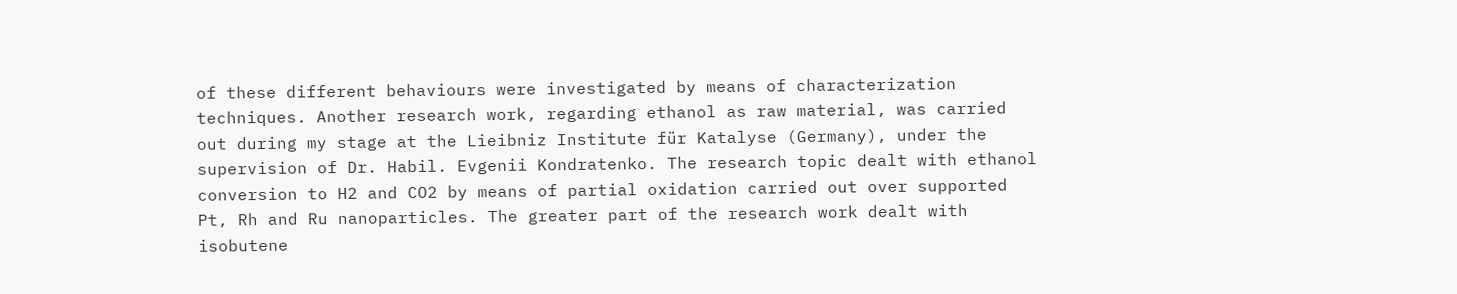of these different behaviours were investigated by means of characterization techniques. Another research work, regarding ethanol as raw material, was carried out during my stage at the Lieibniz Institute für Katalyse (Germany), under the supervision of Dr. Habil. Evgenii Kondratenko. The research topic dealt with ethanol conversion to H2 and CO2 by means of partial oxidation carried out over supported Pt, Rh and Ru nanoparticles. The greater part of the research work dealt with isobutene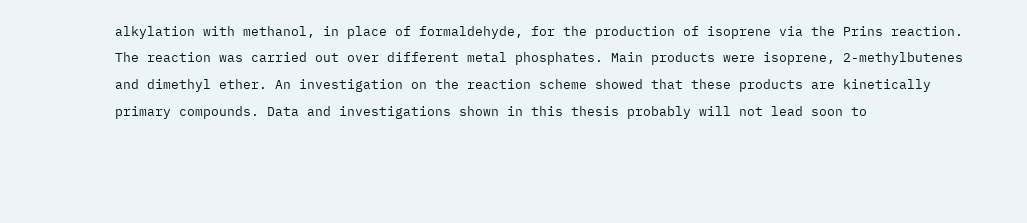alkylation with methanol, in place of formaldehyde, for the production of isoprene via the Prins reaction. The reaction was carried out over different metal phosphates. Main products were isoprene, 2-methylbutenes and dimethyl ether. An investigation on the reaction scheme showed that these products are kinetically primary compounds. Data and investigations shown in this thesis probably will not lead soon to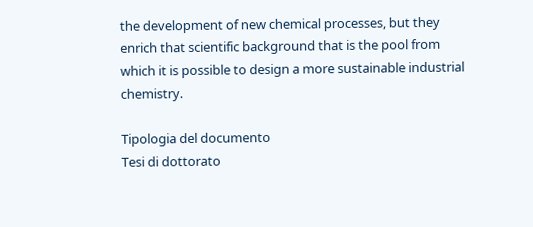the development of new chemical processes, but they enrich that scientific background that is the pool from which it is possible to design a more sustainable industrial chemistry.

Tipologia del documento
Tesi di dottorato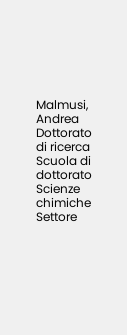Malmusi, Andrea
Dottorato di ricerca
Scuola di dottorato
Scienze chimiche
Settore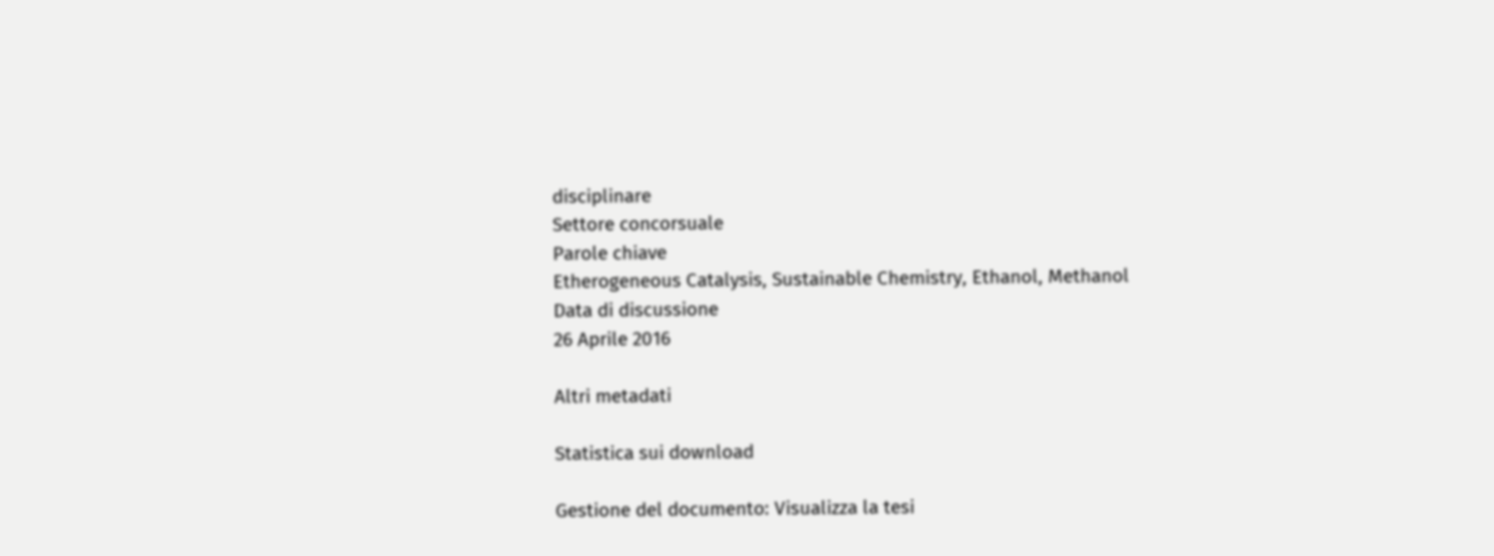disciplinare
Settore concorsuale
Parole chiave
Etherogeneous Catalysis, Sustainable Chemistry, Ethanol, Methanol
Data di discussione
26 Aprile 2016

Altri metadati

Statistica sui download

Gestione del documento: Visualizza la tesi